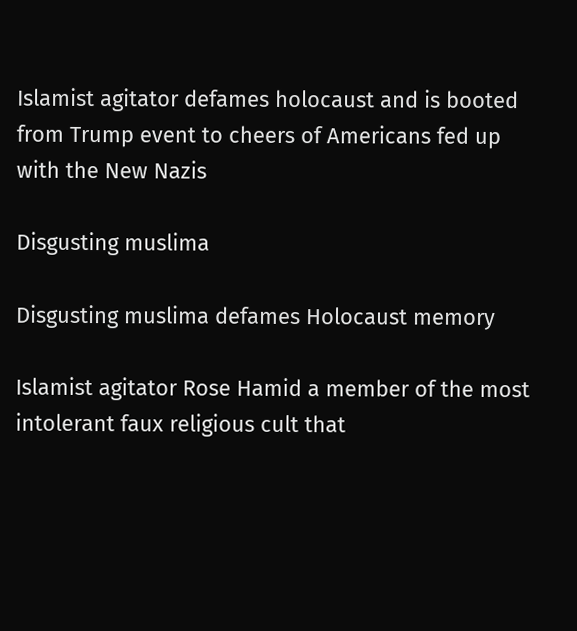Islamist agitator defames holocaust and is booted from Trump event to cheers of Americans fed up with the New Nazis

Disgusting muslima

Disgusting muslima defames Holocaust memory

Islamist agitator Rose Hamid a member of the most intolerant faux religious cult that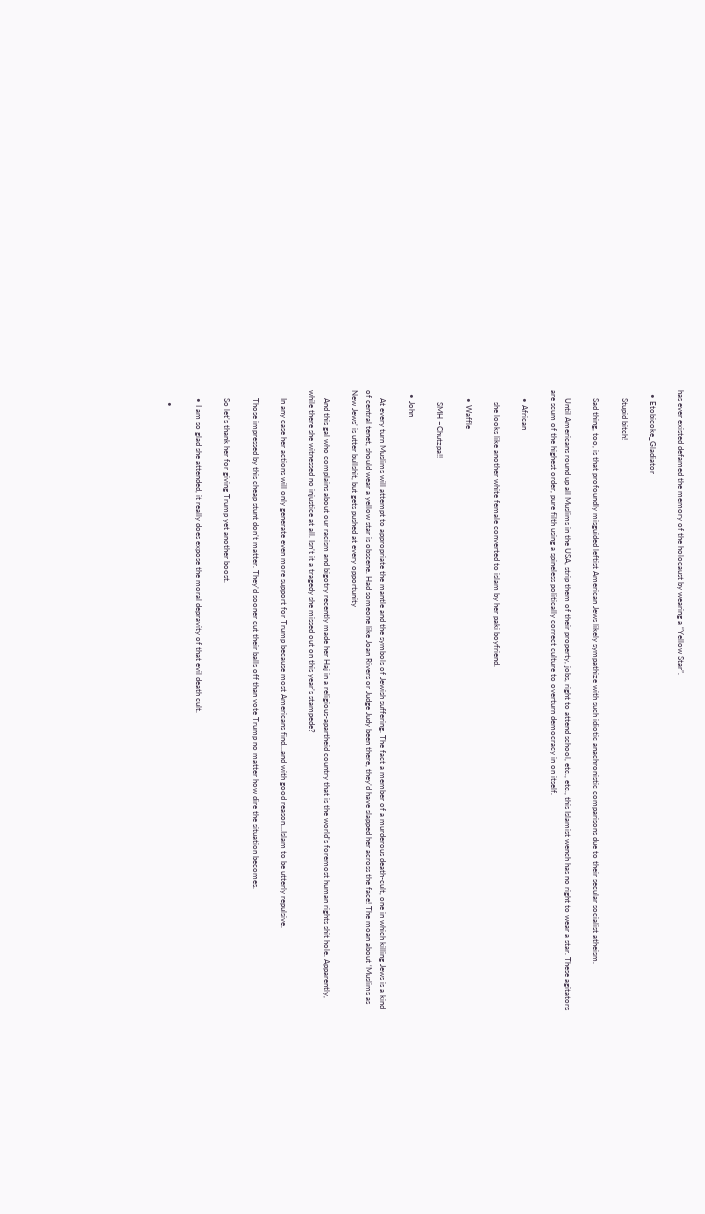has ever existed defamed the memory of the holocaust by wearing a “Yellow Star”.

  • Etobicoke_Gladiator

    Stupid bitch!

    Sad thing, too, is that profoundly misguided leftist American Jews likely sympathize with such idiotic anachronistic comparisons due to their secular socialist atheism.

    Until Americans round up all Muslims in the USA, strip them of their property, jobs, right to attend school, etc., etc., this Islamist wench has no right to wear a star. These agitators are scum of the highest order, pure filth using a spineless politically correct culture to overturn democracy in on itself.

    • African

      she looks like another white female converted to islam by her paki boyfriend.

    • Waffle

      SMH –Chutzpa!!

  • John

    At every turn Muslims will attempt to appropriate the mantle and the symbols of Jewish suffering. The fact a member of a murderous death-cult, one in which killing Jews is a kind of central tenet, should wear a yellow star is obscene. Had someone like Joan Rivers or Judge Judy been there, they’d have slapped her across the face! The moan about ‘Muslims as New Jews’ is utter bullshit, but gets pushed at every opportunity

    And this gal who complains about our racism and bigotry recently made her Haj in a religious-apartheid country that is the world’s foremost human rights shit hole. Apparently, while there she witnessed no injustice at all. Isn’t it a tragedy she missed out on this year’s stampede?

    In any case her actions will only generate even more support for Trump because most Americans find…and with good reason…Islam to be utterly repulsive.

    Those impressed by this cheap stunt don’t matter. They’d sooner cut their balls off than vote Trump no matter how dire the situation becomes.

    So let’s thank her for giving Trump yet another boost.

    • I am so glad she attended, it really does expose the moral depravity of that evil death cult.

      •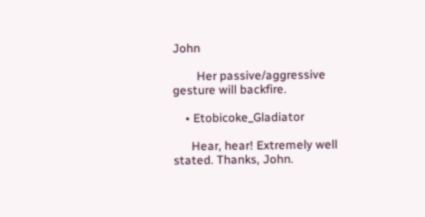John

        Her passive/aggressive gesture will backfire.

    • Etobicoke_Gladiator

      Hear, hear! Extremely well stated. Thanks, John.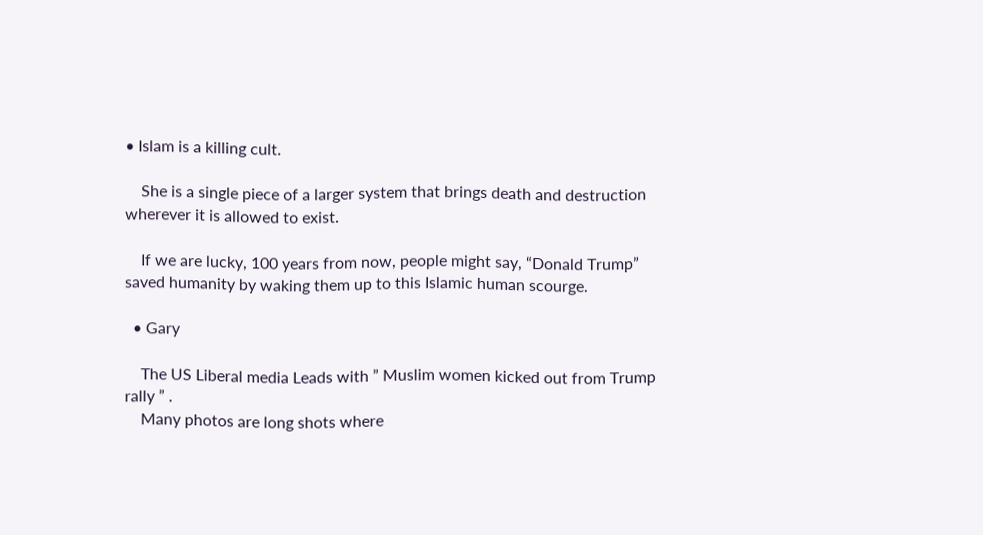• Islam is a killing cult.

    She is a single piece of a larger system that brings death and destruction wherever it is allowed to exist.

    If we are lucky, 100 years from now, people might say, “Donald Trump” saved humanity by waking them up to this Islamic human scourge.

  • Gary

    The US Liberal media Leads with ” Muslim women kicked out from Trump rally ” .
    Many photos are long shots where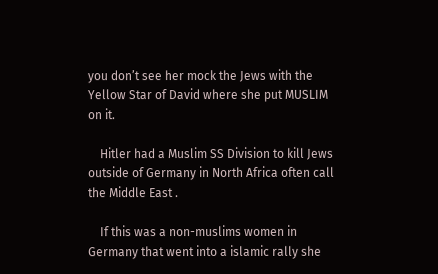you don’t see her mock the Jews with the Yellow Star of David where she put MUSLIM on it.

    Hitler had a Muslim SS Division to kill Jews outside of Germany in North Africa often call the Middle East .

    If this was a non-muslims women in Germany that went into a islamic rally she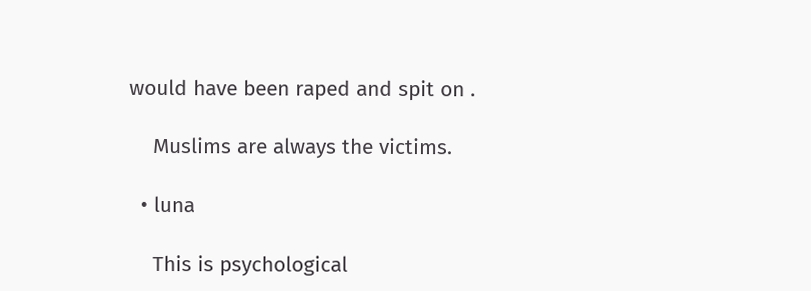would have been raped and spit on .

    Muslims are always the victims.

  • luna

    This is psychological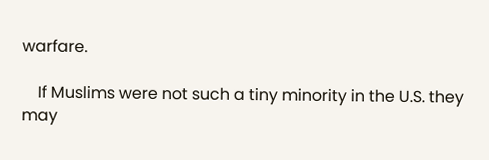warfare.

    If Muslims were not such a tiny minority in the U.S. they may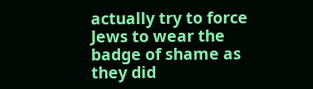actually try to force Jews to wear the badge of shame as they did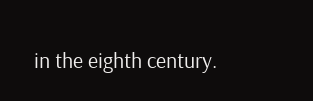in the eighth century.